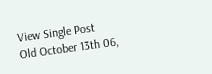View Single Post
Old October 13th 06,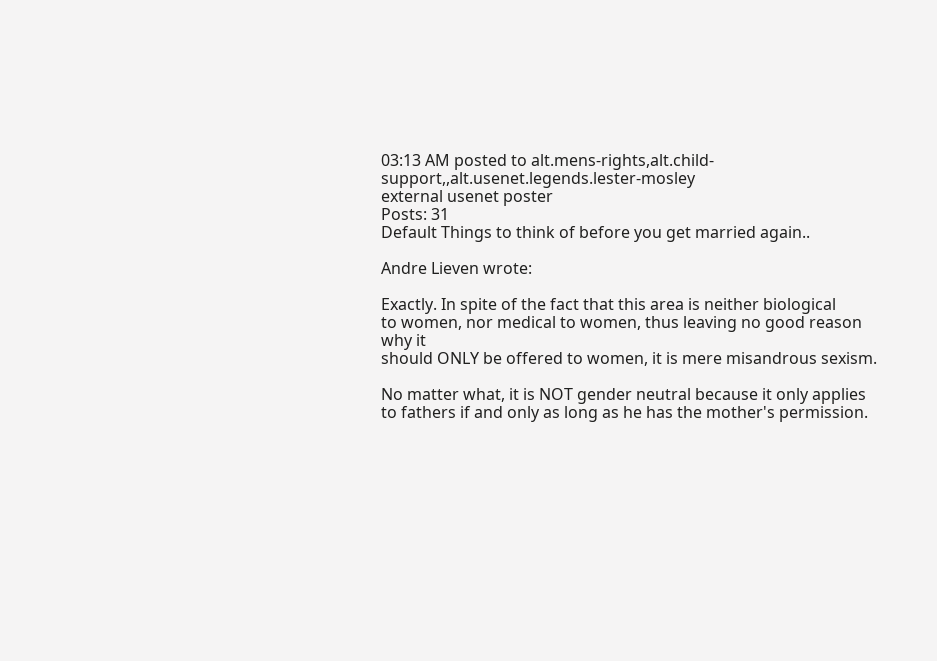03:13 AM posted to alt.mens-rights,alt.child-support,,alt.usenet.legends.lester-mosley
external usenet poster
Posts: 31
Default Things to think of before you get married again..

Andre Lieven wrote:

Exactly. In spite of the fact that this area is neither biological
to women, nor medical to women, thus leaving no good reason why it
should ONLY be offered to women, it is mere misandrous sexism.

No matter what, it is NOT gender neutral because it only applies
to fathers if and only as long as he has the mother's permission.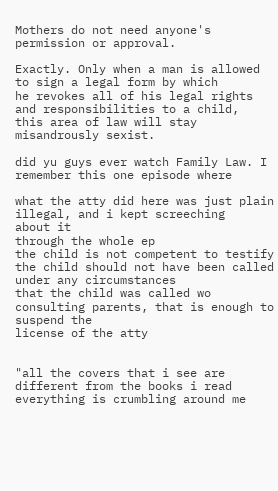Mothers do not need anyone's permission or approval.

Exactly. Only when a man is allowed to sign a legal form by which
he revokes all of his legal rights and responsibilities to a child,
this area of law will stay misandrously sexist.

did yu guys ever watch Family Law. I remember this one episode where

what the atty did here was just plain illegal, and i kept screeching
about it
through the whole ep
the child is not competent to testify
the child should not have been called under any circumstances
that the child was called wo consulting parents, that is enough to
suspend the
license of the atty


"all the covers that i see are different from the books i read
everything is crumbling around me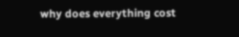why does everything cost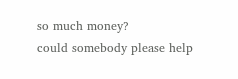so much money?
could somebody please help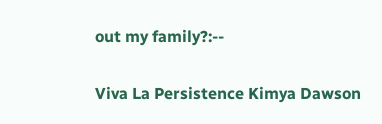out my family?:--

Viva La Persistence Kimya Dawson